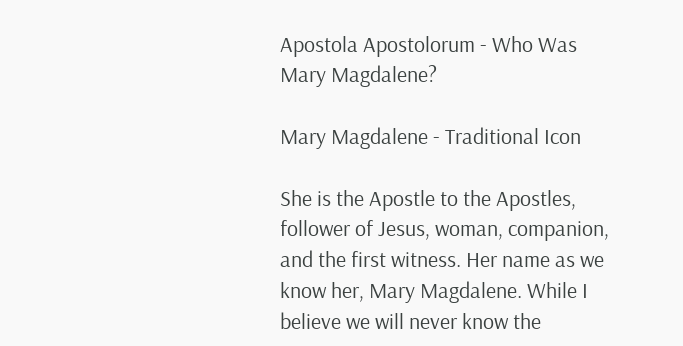Apostola Apostolorum - Who Was Mary Magdalene?

Mary Magdalene - Traditional Icon

She is the Apostle to the Apostles, follower of Jesus, woman, companion, and the first witness. Her name as we know her, Mary Magdalene. While I believe we will never know the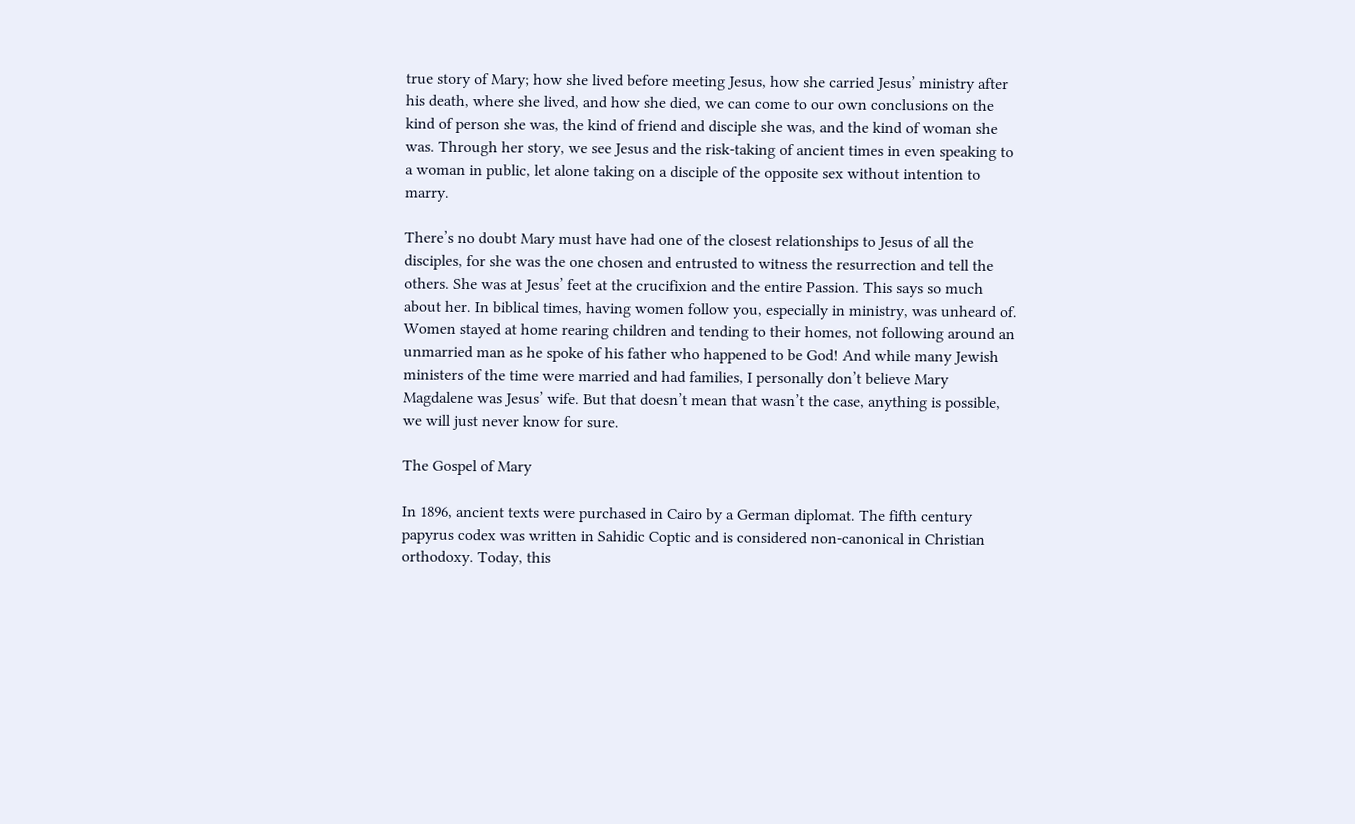true story of Mary; how she lived before meeting Jesus, how she carried Jesus’ ministry after his death, where she lived, and how she died, we can come to our own conclusions on the kind of person she was, the kind of friend and disciple she was, and the kind of woman she was. Through her story, we see Jesus and the risk-taking of ancient times in even speaking to a woman in public, let alone taking on a disciple of the opposite sex without intention to marry.

There’s no doubt Mary must have had one of the closest relationships to Jesus of all the disciples, for she was the one chosen and entrusted to witness the resurrection and tell the others. She was at Jesus’ feet at the crucifixion and the entire Passion. This says so much about her. In biblical times, having women follow you, especially in ministry, was unheard of. Women stayed at home rearing children and tending to their homes, not following around an unmarried man as he spoke of his father who happened to be God! And while many Jewish ministers of the time were married and had families, I personally don’t believe Mary Magdalene was Jesus’ wife. But that doesn’t mean that wasn’t the case, anything is possible, we will just never know for sure.

The Gospel of Mary

In 1896, ancient texts were purchased in Cairo by a German diplomat. The fifth century papyrus codex was written in Sahidic Coptic and is considered non-canonical in Christian orthodoxy. Today, this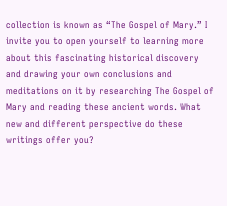collection is known as “The Gospel of Mary.” I invite you to open yourself to learning more about this fascinating historical discovery and drawing your own conclusions and meditations on it by researching The Gospel of Mary and reading these ancient words. What new and different perspective do these writings offer you?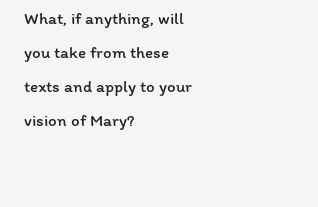What, if anything, will you take from these texts and apply to your vision of Mary?